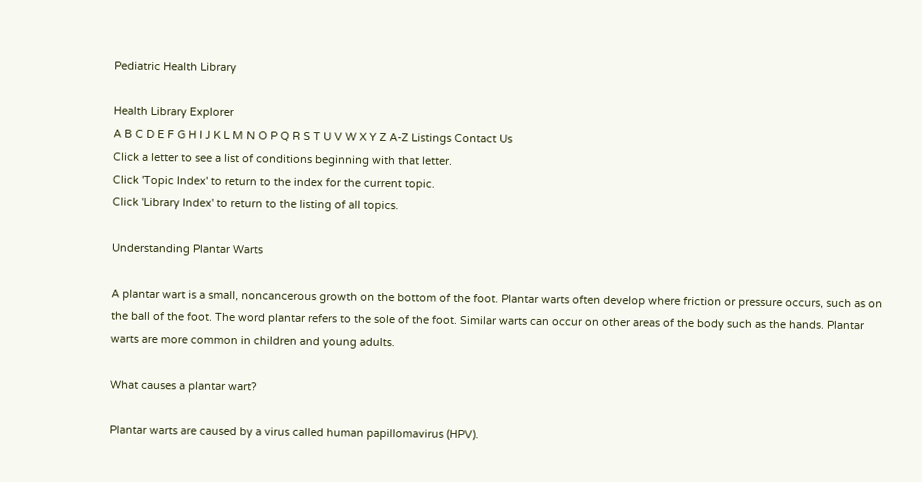Pediatric Health Library

Health Library Explorer
A B C D E F G H I J K L M N O P Q R S T U V W X Y Z A-Z Listings Contact Us
Click a letter to see a list of conditions beginning with that letter.
Click 'Topic Index' to return to the index for the current topic.
Click 'Library Index' to return to the listing of all topics.

Understanding Plantar Warts

A plantar wart is a small, noncancerous growth on the bottom of the foot. Plantar warts often develop where friction or pressure occurs, such as on the ball of the foot. The word plantar refers to the sole of the foot. Similar warts can occur on other areas of the body such as the hands. Plantar warts are more common in children and young adults.

What causes a plantar wart?

Plantar warts are caused by a virus called human papillomavirus (HPV).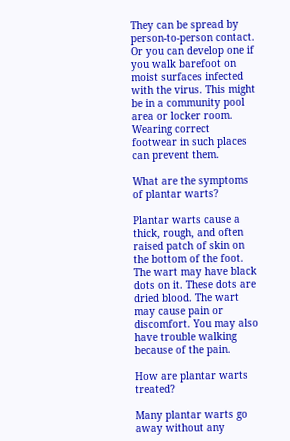They can be spread by person-to-person contact. Or you can develop one if you walk barefoot on moist surfaces infected with the virus. This might be in a community pool area or locker room. Wearing correct footwear in such places can prevent them.

What are the symptoms of plantar warts?

Plantar warts cause a thick, rough, and often raised patch of skin on the bottom of the foot. The wart may have black dots on it. These dots are dried blood. The wart may cause pain or discomfort. You may also have trouble walking because of the pain.

How are plantar warts treated?

Many plantar warts go away without any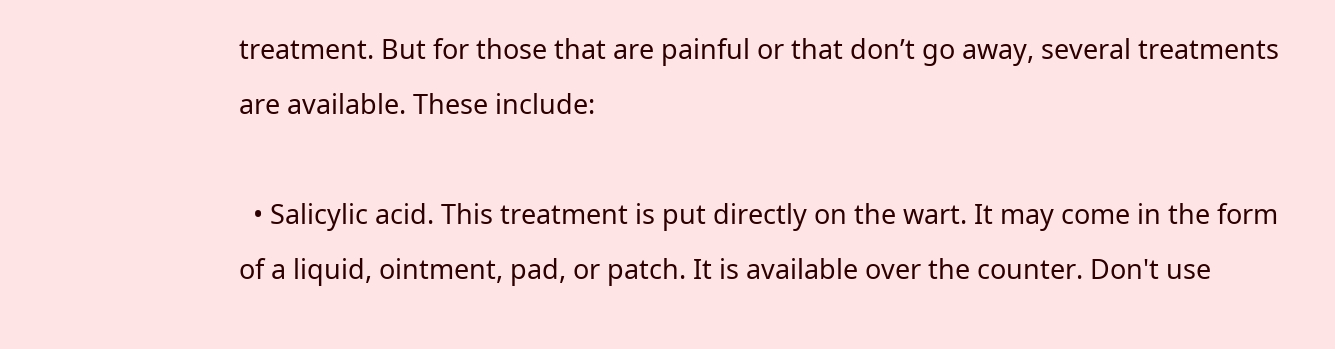treatment. But for those that are painful or that don’t go away, several treatments are available. These include:

  • Salicylic acid. This treatment is put directly on the wart. It may come in the form of a liquid, ointment, pad, or patch. It is available over the counter. Don't use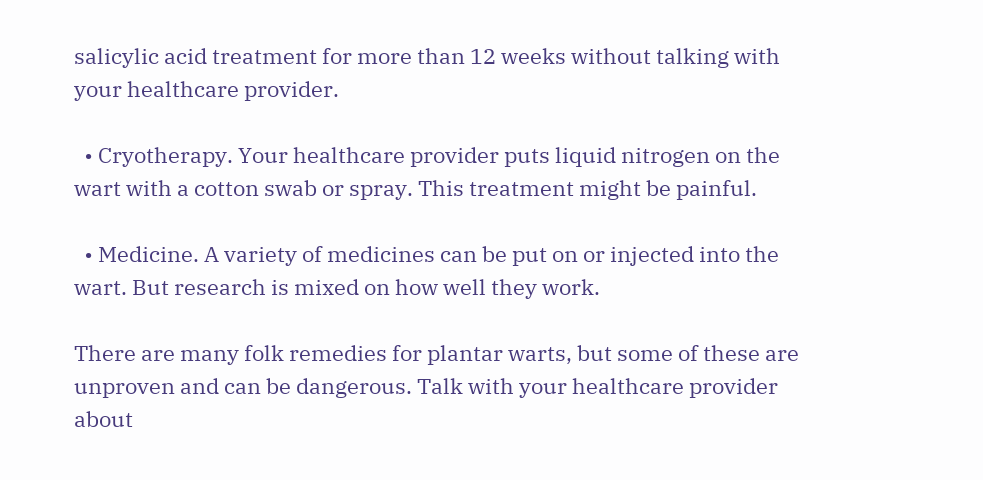salicylic acid treatment for more than 12 weeks without talking with your healthcare provider.

  • Cryotherapy. Your healthcare provider puts liquid nitrogen on the wart with a cotton swab or spray. This treatment might be painful.

  • Medicine. A variety of medicines can be put on or injected into the wart. But research is mixed on how well they work.

There are many folk remedies for plantar warts, but some of these are unproven and can be dangerous. Talk with your healthcare provider about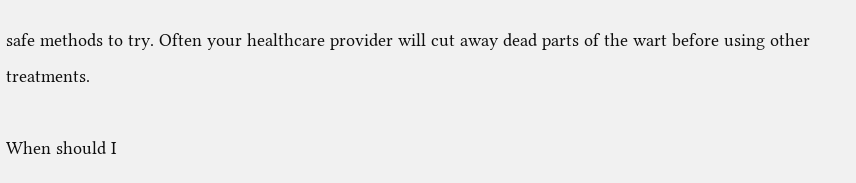safe methods to try. Often your healthcare provider will cut away dead parts of the wart before using other treatments.

When should I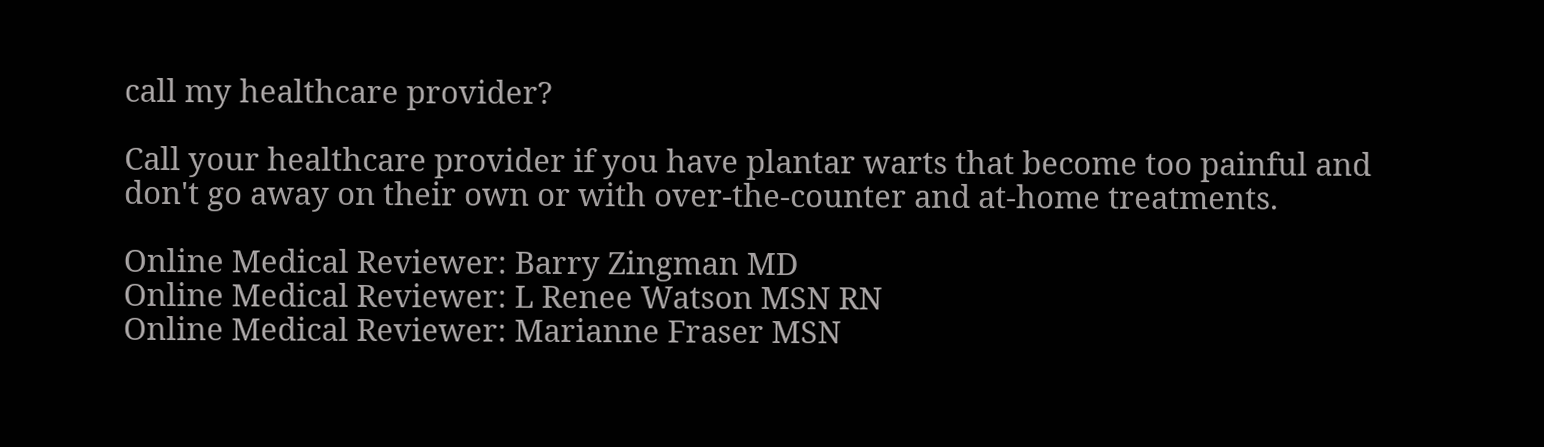call my healthcare provider?

Call your healthcare provider if you have plantar warts that become too painful and don't go away on their own or with over-the-counter and at-home treatments.

Online Medical Reviewer: Barry Zingman MD
Online Medical Reviewer: L Renee Watson MSN RN
Online Medical Reviewer: Marianne Fraser MSN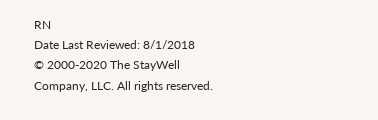RN
Date Last Reviewed: 8/1/2018
© 2000-2020 The StayWell Company, LLC. All rights reserved.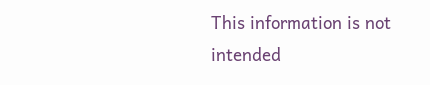This information is not intended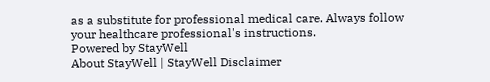as a substitute for professional medical care. Always follow your healthcare professional's instructions.
Powered by StayWell
About StayWell | StayWell Disclaimer